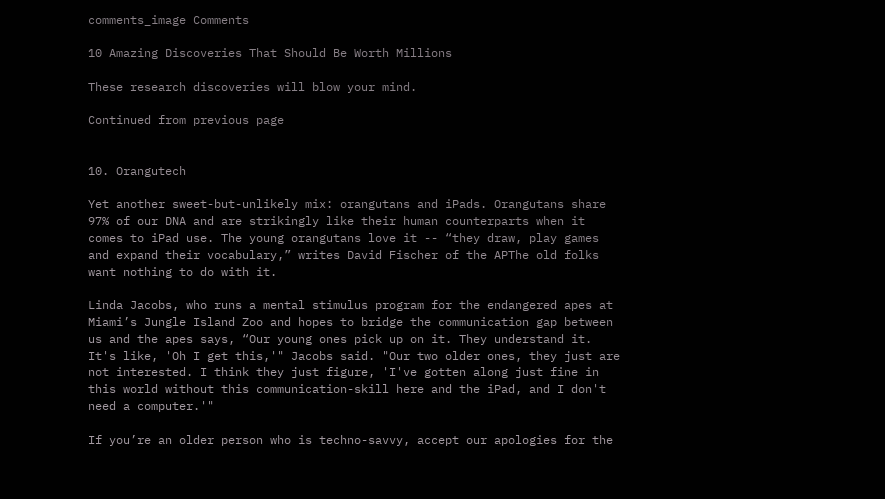comments_image Comments

10 Amazing Discoveries That Should Be Worth Millions

These research discoveries will blow your mind.

Continued from previous page


10. Orangutech

Yet another sweet-but-unlikely mix: orangutans and iPads. Orangutans share 97% of our DNA and are strikingly like their human counterparts when it comes to iPad use. The young orangutans love it -- “they draw, play games and expand their vocabulary,” writes David Fischer of the APThe old folks want nothing to do with it.

Linda Jacobs, who runs a mental stimulus program for the endangered apes at Miami’s Jungle Island Zoo and hopes to bridge the communication gap between us and the apes says, “Our young ones pick up on it. They understand it. It's like, 'Oh I get this,'" Jacobs said. "Our two older ones, they just are not interested. I think they just figure, 'I've gotten along just fine in this world without this communication-skill here and the iPad, and I don't need a computer.'"

If you’re an older person who is techno-savvy, accept our apologies for the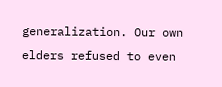generalization. Our own elders refused to even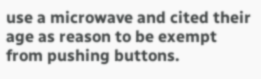use a microwave and cited their age as reason to be exempt from pushing buttons.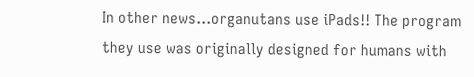In other news…organutans use iPads!! The program they use was originally designed for humans with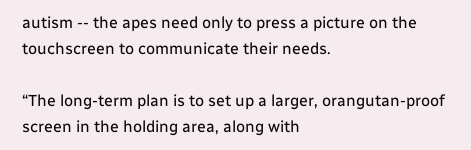autism -- the apes need only to press a picture on the touchscreen to communicate their needs.

“The long-term plan is to set up a larger, orangutan-proof screen in the holding area, along with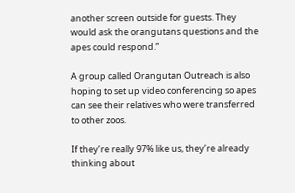another screen outside for guests. They would ask the orangutans questions and the apes could respond.”

A group called Orangutan Outreach is also hoping to set up video conferencing so apes can see their relatives who were transferred to other zoos.

If they’re really 97% like us, they’re already thinking about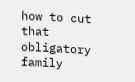how to cut that obligatory family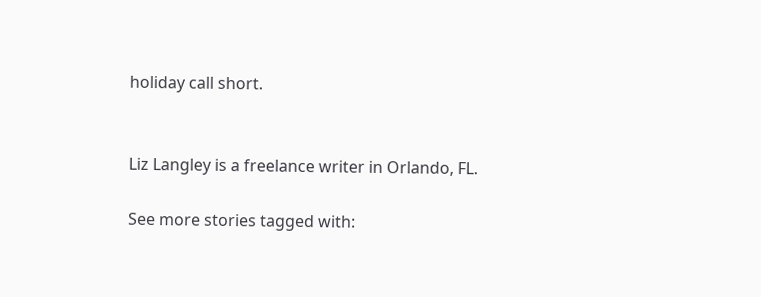holiday call short.


Liz Langley is a freelance writer in Orlando, FL.

See more stories tagged with: